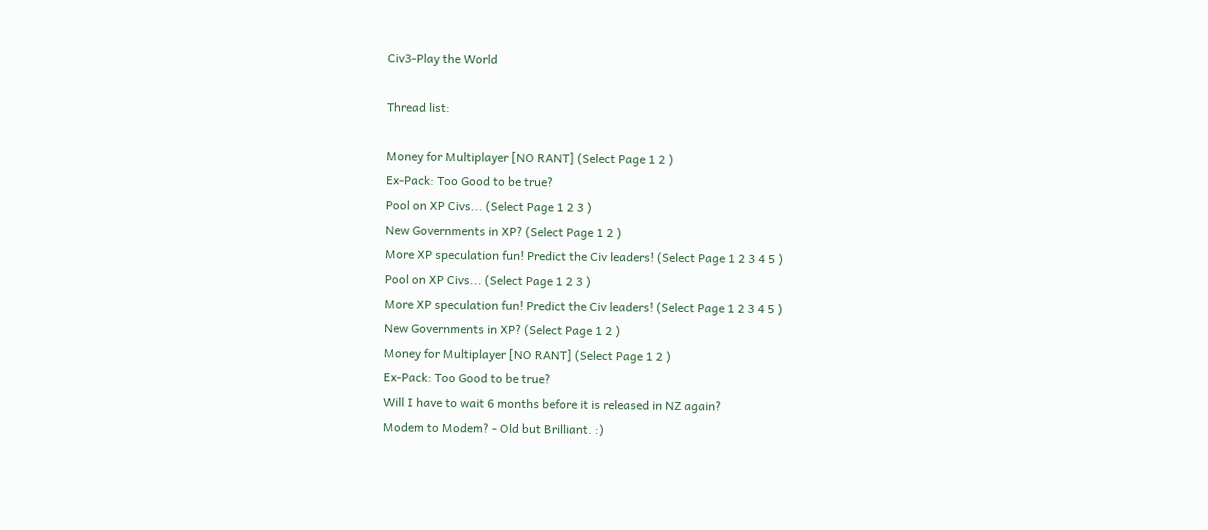Civ3-Play the World

Thread list:

Money for Multiplayer [NO RANT] (Select Page 1 2 )
Ex-Pack: Too Good to be true?
Pool on XP Civs... (Select Page 1 2 3 )
New Governments in XP? (Select Page 1 2 )
More XP speculation fun! Predict the Civ leaders! (Select Page 1 2 3 4 5 )
Pool on XP Civs... (Select Page 1 2 3 )
More XP speculation fun! Predict the Civ leaders! (Select Page 1 2 3 4 5 )
New Governments in XP? (Select Page 1 2 )
Money for Multiplayer [NO RANT] (Select Page 1 2 )
Ex-Pack: Too Good to be true?
Will I have to wait 6 months before it is released in NZ again?
Modem to Modem? - Old but Brilliant. :)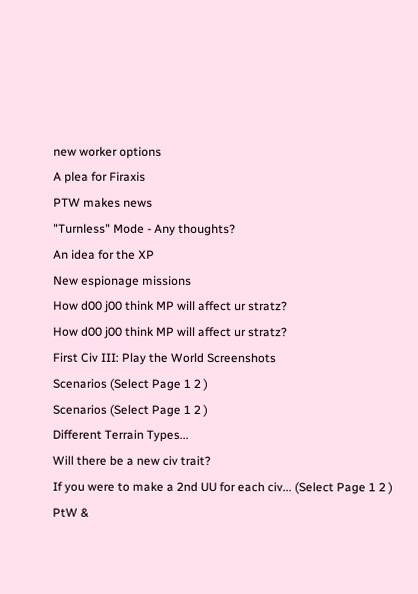new worker options
A plea for Firaxis
PTW makes news
"Turnless" Mode - Any thoughts?
An idea for the XP
New espionage missions
How d00 j00 think MP will affect ur stratz?
How d00 j00 think MP will affect ur stratz?
First Civ III: Play the World Screenshots
Scenarios (Select Page 1 2 )
Scenarios (Select Page 1 2 )
Different Terrain Types...
Will there be a new civ trait?
If you were to make a 2nd UU for each civ... (Select Page 1 2 )
PtW &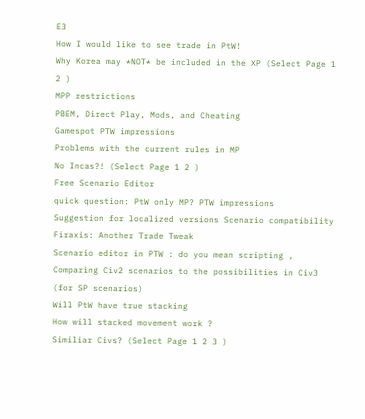E3
How I would like to see trade in PtW!
Why Korea may *NOT* be included in the XP (Select Page 1 2 )
MPP restrictions
PBEM, Direct Play, Mods, and Cheating
Gamespot PTW impressions
Problems with the current rules in MP
No Incas?! (Select Page 1 2 )
Free Scenario Editor
quick question: PtW only MP? PTW impressions
Suggestion for localized versions Scenario compatibility
Firaxis: Another Trade Tweak
Scenario editor in PTW : do you mean scripting ,
Comparing Civ2 scenarios to the possibilities in Civ3 (for SP scenarios)
Will PtW have true stacking
How will stacked movement work ?
Similiar Civs? (Select Page 1 2 3 )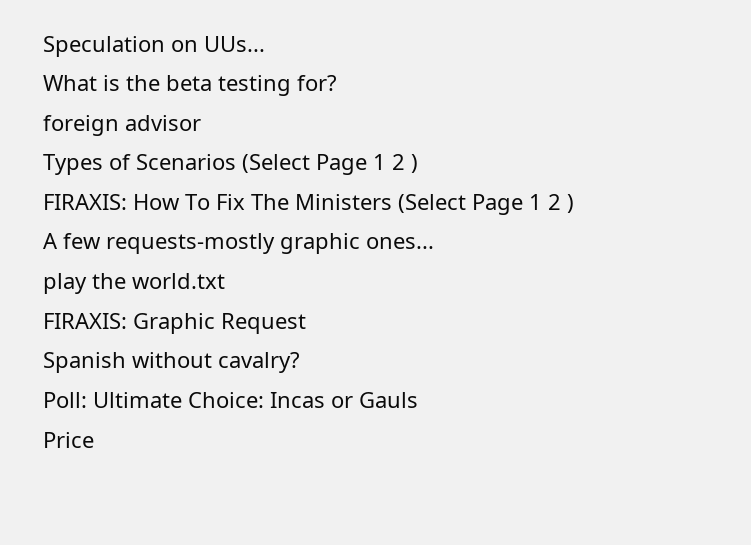Speculation on UUs...
What is the beta testing for?
foreign advisor
Types of Scenarios (Select Page 1 2 )
FIRAXIS: How To Fix The Ministers (Select Page 1 2 )
A few requests-mostly graphic ones...
play the world.txt
FIRAXIS: Graphic Request
Spanish without cavalry?
Poll: Ultimate Choice: Incas or Gauls
Price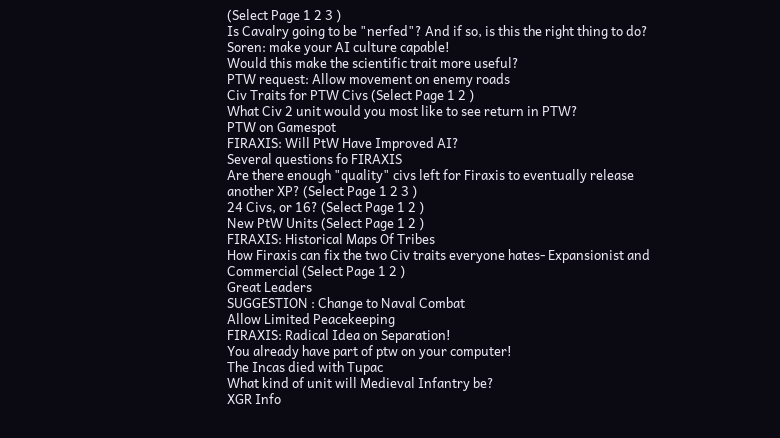(Select Page 1 2 3 )
Is Cavalry going to be "nerfed"? And if so, is this the right thing to do?
Soren: make your AI culture capable!
Would this make the scientific trait more useful?
PTW request: Allow movement on enemy roads
Civ Traits for PTW Civs (Select Page 1 2 )
What Civ 2 unit would you most like to see return in PTW?
PTW on Gamespot
FIRAXIS: Will PtW Have Improved AI?
Several questions fo FIRAXIS
Are there enough "quality" civs left for Firaxis to eventually release another XP? (Select Page 1 2 3 )
24 Civs, or 16? (Select Page 1 2 )
New PtW Units (Select Page 1 2 )
FIRAXIS: Historical Maps Of Tribes
How Firaxis can fix the two Civ traits everyone hates- Expansionist and Commercial (Select Page 1 2 )
Great Leaders
SUGGESTION : Change to Naval Combat
Allow Limited Peacekeeping
FIRAXIS: Radical Idea on Separation!
You already have part of ptw on your computer!
The Incas died with Tupac
What kind of unit will Medieval Infantry be?
XGR Info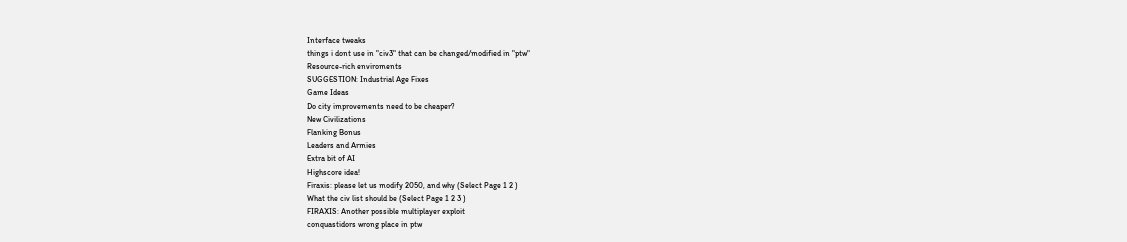Interface tweaks
things i dont use in "civ3" that can be changed/modified in "ptw"
Resource-rich enviroments
SUGGESTION: Industrial Age Fixes
Game Ideas
Do city improvements need to be cheaper?
New Civilizations
Flanking Bonus
Leaders and Armies
Extra bit of AI
Highscore idea!
Firaxis: please let us modify 2050, and why (Select Page 1 2 )
What the civ list should be (Select Page 1 2 3 )
FIRAXIS: Another possible multiplayer exploit
conquastidors wrong place in ptw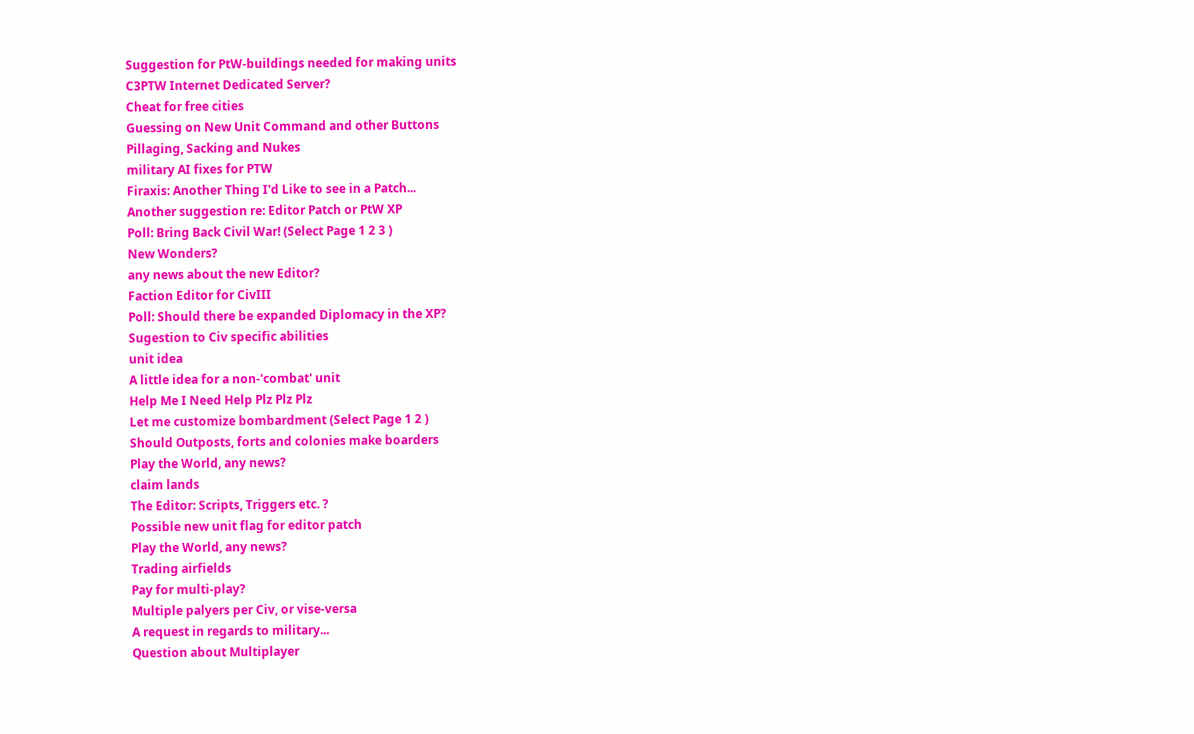Suggestion for PtW-buildings needed for making units
C3PTW Internet Dedicated Server?
Cheat for free cities
Guessing on New Unit Command and other Buttons
Pillaging, Sacking and Nukes
military AI fixes for PTW
Firaxis: Another Thing I'd Like to see in a Patch...
Another suggestion re: Editor Patch or PtW XP
Poll: Bring Back Civil War! (Select Page 1 2 3 )
New Wonders?
any news about the new Editor?
Faction Editor for CivIII
Poll: Should there be expanded Diplomacy in the XP?
Sugestion to Civ specific abilities
unit idea
A little idea for a non-'combat' unit
Help Me I Need Help Plz Plz Plz
Let me customize bombardment (Select Page 1 2 )
Should Outposts, forts and colonies make boarders
Play the World, any news?
claim lands
The Editor: Scripts, Triggers etc. ?
Possible new unit flag for editor patch
Play the World, any news?
Trading airfields
Pay for multi-play?
Multiple palyers per Civ, or vise-versa
A request in regards to military...
Question about Multiplayer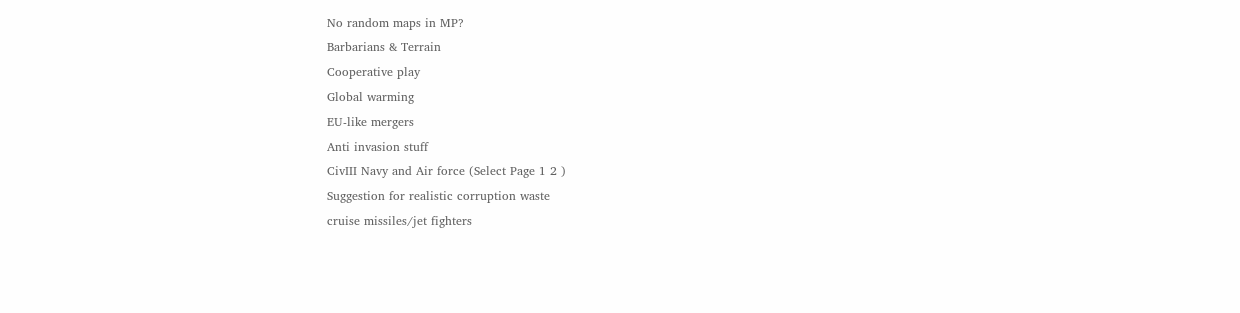No random maps in MP?
Barbarians & Terrain
Cooperative play
Global warming
EU-like mergers
Anti invasion stuff
CivIII Navy and Air force (Select Page 1 2 )
Suggestion for realistic corruption waste
cruise missiles/jet fighters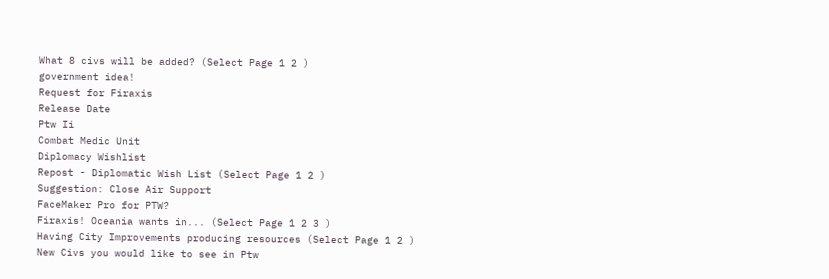What 8 civs will be added? (Select Page 1 2 )
government idea!
Request for Firaxis
Release Date
Ptw Ii
Combat Medic Unit
Diplomacy Wishlist
Repost - Diplomatic Wish List (Select Page 1 2 )
Suggestion: Close Air Support
FaceMaker Pro for PTW?
Firaxis! Oceania wants in... (Select Page 1 2 3 )
Having City Improvements producing resources (Select Page 1 2 )
New Civs you would like to see in Ptw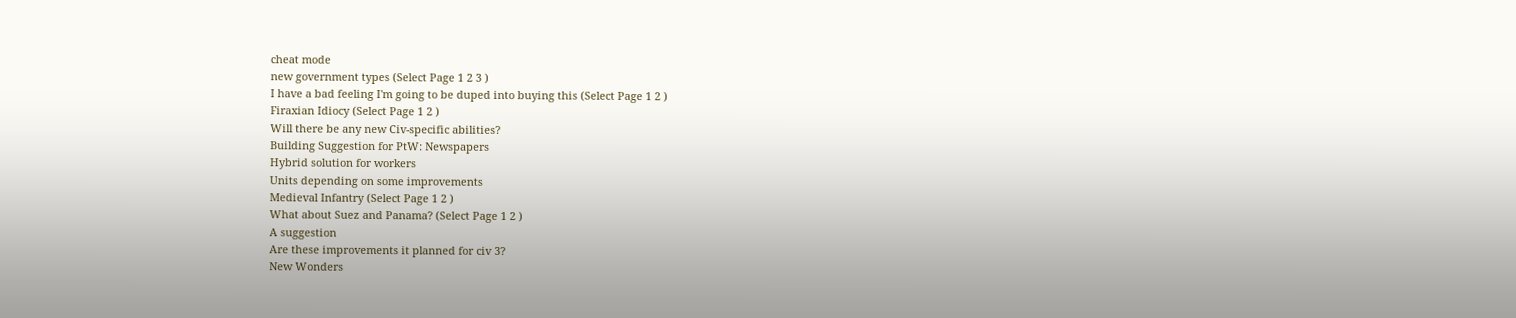cheat mode
new government types (Select Page 1 2 3 )
I have a bad feeling I'm going to be duped into buying this (Select Page 1 2 )
Firaxian Idiocy (Select Page 1 2 )
Will there be any new Civ-specific abilities?
Building Suggestion for PtW: Newspapers
Hybrid solution for workers
Units depending on some improvements
Medieval Infantry (Select Page 1 2 )
What about Suez and Panama? (Select Page 1 2 )
A suggestion
Are these improvements it planned for civ 3?
New Wonders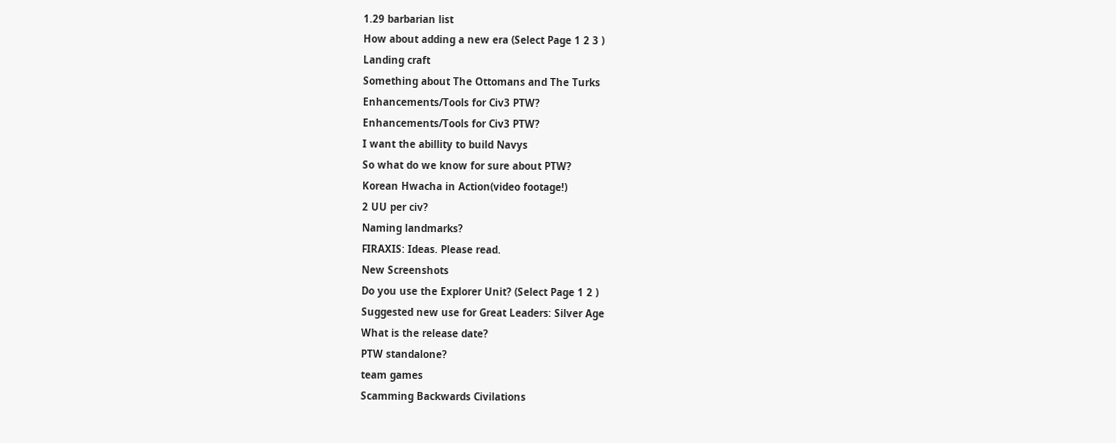1.29 barbarian list
How about adding a new era (Select Page 1 2 3 )
Landing craft
Something about The Ottomans and The Turks
Enhancements/Tools for Civ3 PTW?
Enhancements/Tools for Civ3 PTW?
I want the abillity to build Navys
So what do we know for sure about PTW?
Korean Hwacha in Action(video footage!)
2 UU per civ?
Naming landmarks?
FIRAXIS: Ideas. Please read.
New Screenshots
Do you use the Explorer Unit? (Select Page 1 2 )
Suggested new use for Great Leaders: Silver Age
What is the release date?
PTW standalone?
team games
Scamming Backwards Civilations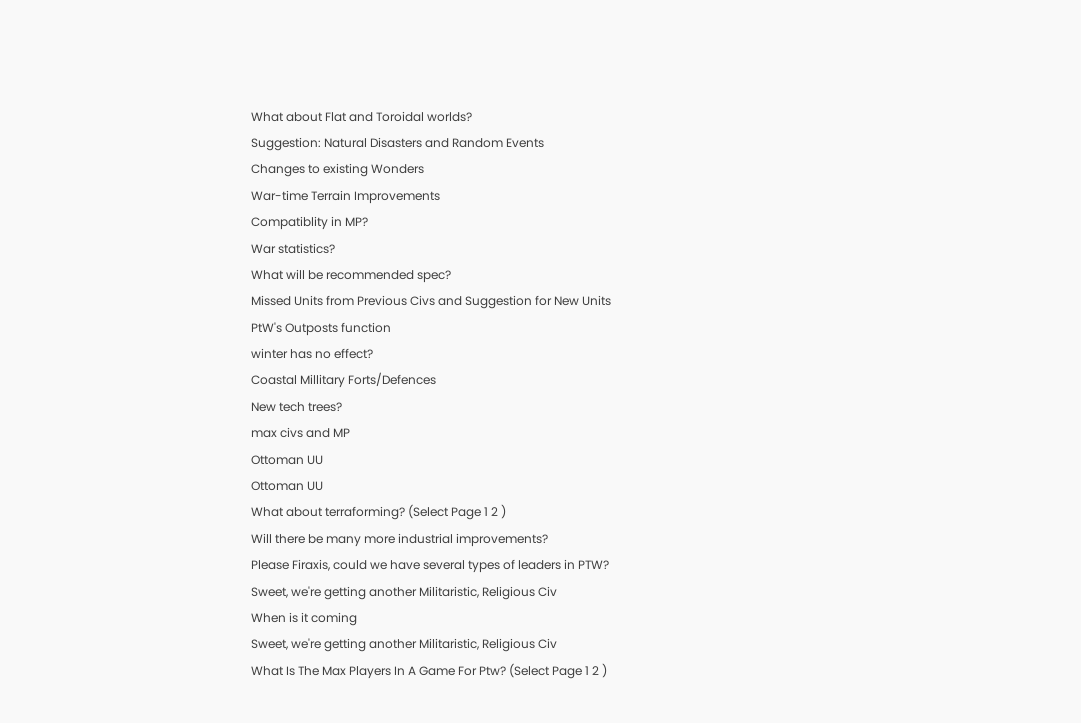What about Flat and Toroidal worlds?
Suggestion: Natural Disasters and Random Events
Changes to existing Wonders
War-time Terrain Improvements
Compatiblity in MP?
War statistics?
What will be recommended spec?
Missed Units from Previous Civs and Suggestion for New Units
PtW's Outposts function
winter has no effect?
Coastal Millitary Forts/Defences
New tech trees?
max civs and MP
Ottoman UU
Ottoman UU
What about terraforming? (Select Page 1 2 )
Will there be many more industrial improvements?
Please Firaxis, could we have several types of leaders in PTW?
Sweet, we're getting another Militaristic, Religious Civ
When is it coming
Sweet, we're getting another Militaristic, Religious Civ
What Is The Max Players In A Game For Ptw? (Select Page 1 2 )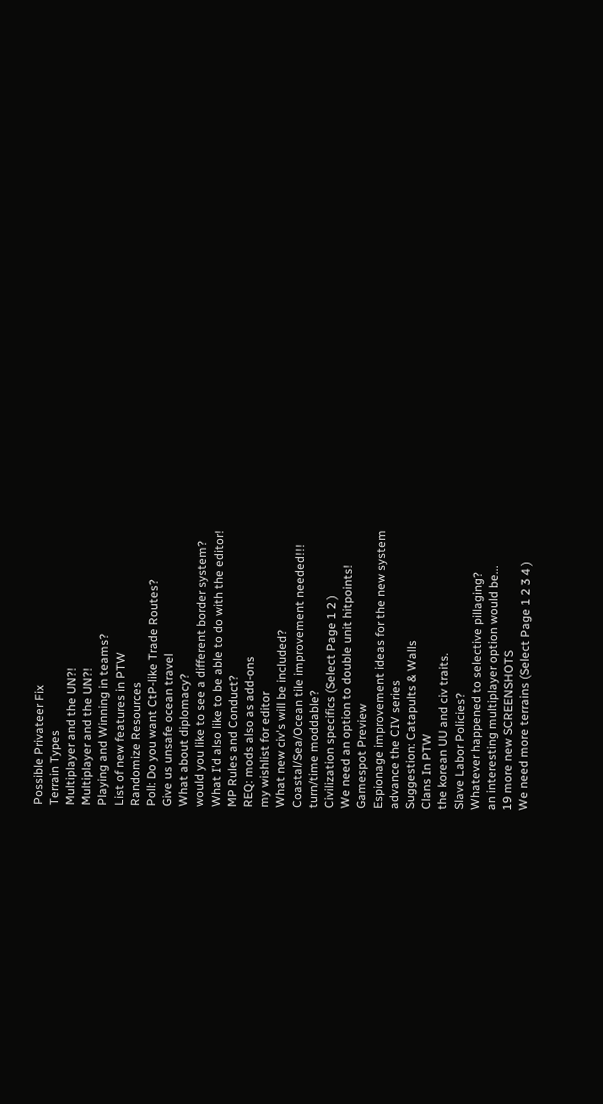Possible Privateer Fix
Terrain Types
Multiplayer and the UN?!
Multiplayer and the UN?!
Playing and Winning in teams?
List of new features in PTW
Randomize Resources
Poll: Do you want CtP-like Trade Routes?
Give us unsafe ocean travel
What about diplomacy?
would you like to see a different border system?
What I'd also like to be able to do with the editor!
MP Rules and Conduct?
REQ: mods also as add-ons
my wishlist for editor
What new civ's will be included?
Coastal/Sea/Ocean tile improvement needed!!!
turn/time moddable?
Civilization specifics (Select Page 1 2 )
We need an option to double unit hitpoints!
Gamespot Preview
Espionage improvement ideas for the new system
advance the CIV series
Suggestion: Catapults & Walls
Clans In PTW
the korean UU and civ traits.
Slave Labor Policies?
Whatever happened to selective pillaging?
an interesting multiplayer option would be...
19 more new SCREENSHOTS
We need more terrains (Select Page 1 2 3 4 )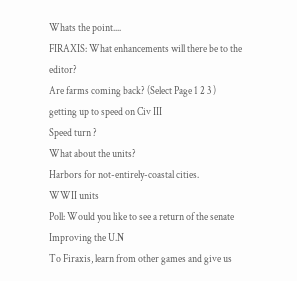Whats the point....
FIRAXIS: What enhancements will there be to the editor?
Are farms coming back? (Select Page 1 2 3 )
getting up to speed on Civ III
Speed turn ?
What about the units?
Harbors for not-entirely-coastal cities.
WWII units
Poll: Would you like to see a return of the senate
Improving the U.N
To Firaxis, learn from other games and give us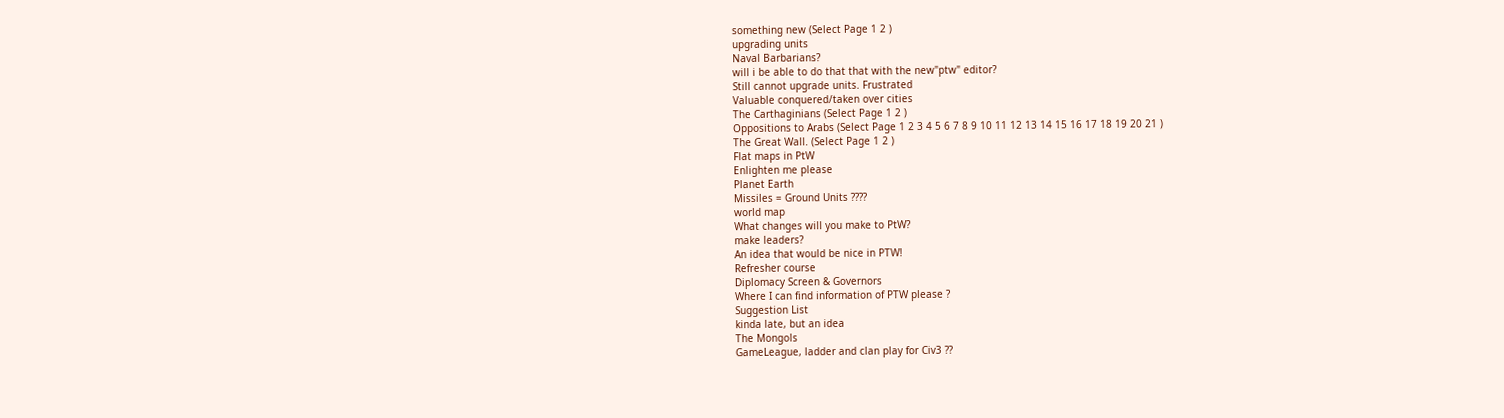something new (Select Page 1 2 )
upgrading units
Naval Barbarians?
will i be able to do that that with the new"ptw" editor?
Still cannot upgrade units. Frustrated
Valuable conquered/taken over cities
The Carthaginians (Select Page 1 2 )
Oppositions to Arabs (Select Page 1 2 3 4 5 6 7 8 9 10 11 12 13 14 15 16 17 18 19 20 21 )
The Great Wall. (Select Page 1 2 )
Flat maps in PtW
Enlighten me please
Planet Earth
Missiles = Ground Units ????
world map
What changes will you make to PtW?
make leaders?
An idea that would be nice in PTW!
Refresher course
Diplomacy Screen & Governors
Where I can find information of PTW please ?
Suggestion List
kinda late, but an idea
The Mongols
GameLeague, ladder and clan play for Civ3 ??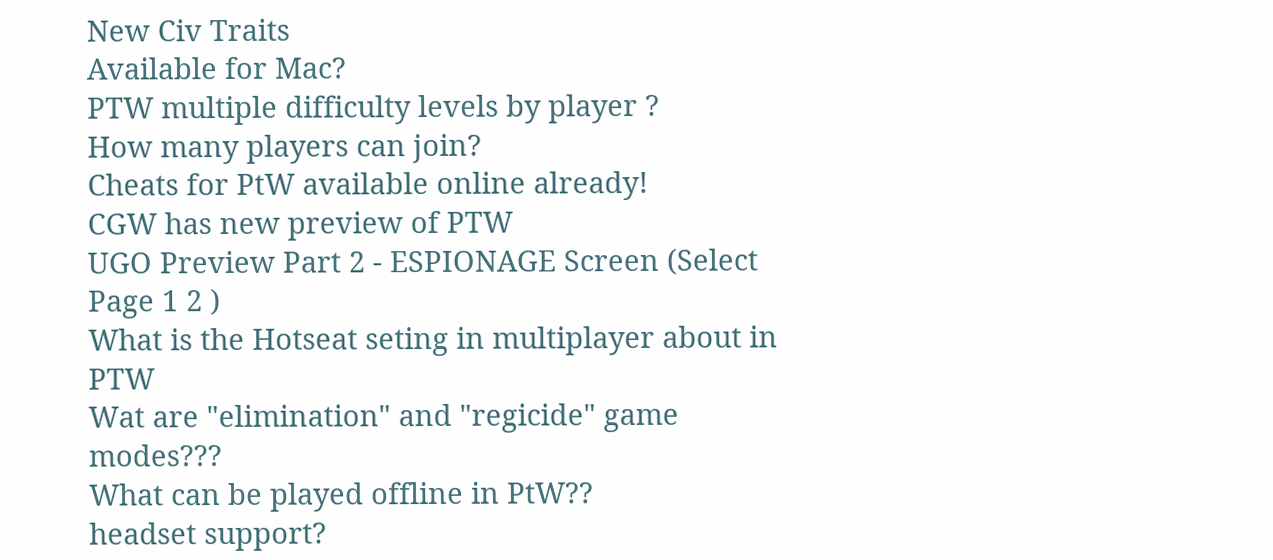New Civ Traits
Available for Mac?
PTW multiple difficulty levels by player ?
How many players can join?
Cheats for PtW available online already!
CGW has new preview of PTW
UGO Preview Part 2 - ESPIONAGE Screen (Select Page 1 2 )
What is the Hotseat seting in multiplayer about in PTW
Wat are "elimination" and "regicide" game modes???
What can be played offline in PtW??
headset support?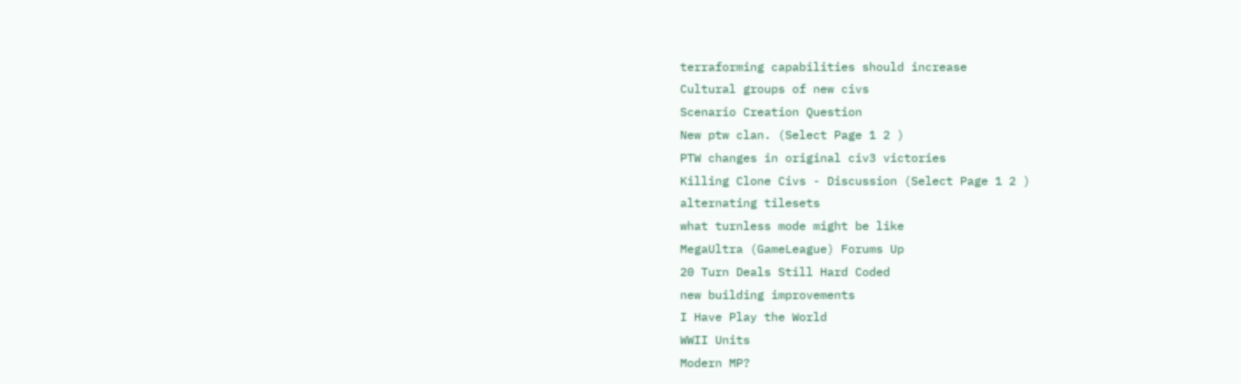terraforming capabilities should increase
Cultural groups of new civs
Scenario Creation Question
New ptw clan. (Select Page 1 2 )
PTW changes in original civ3 victories
Killing Clone Civs - Discussion (Select Page 1 2 )
alternating tilesets
what turnless mode might be like
MegaUltra (GameLeague) Forums Up
20 Turn Deals Still Hard Coded
new building improvements
I Have Play the World
WWII Units
Modern MP?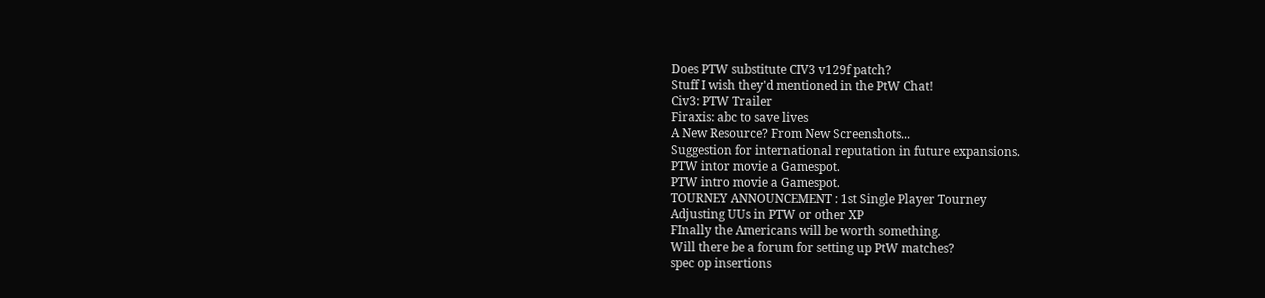Does PTW substitute CIV3 v129f patch?
Stuff I wish they'd mentioned in the PtW Chat!
Civ3: PTW Trailer
Firaxis: abc to save lives
A New Resource? From New Screenshots...
Suggestion for international reputation in future expansions.
PTW intor movie a Gamespot.
PTW intro movie a Gamespot.
TOURNEY ANNOUNCEMENT : 1st Single Player Tourney
Adjusting UUs in PTW or other XP
FInally the Americans will be worth something.
Will there be a forum for setting up PtW matches?
spec op insertions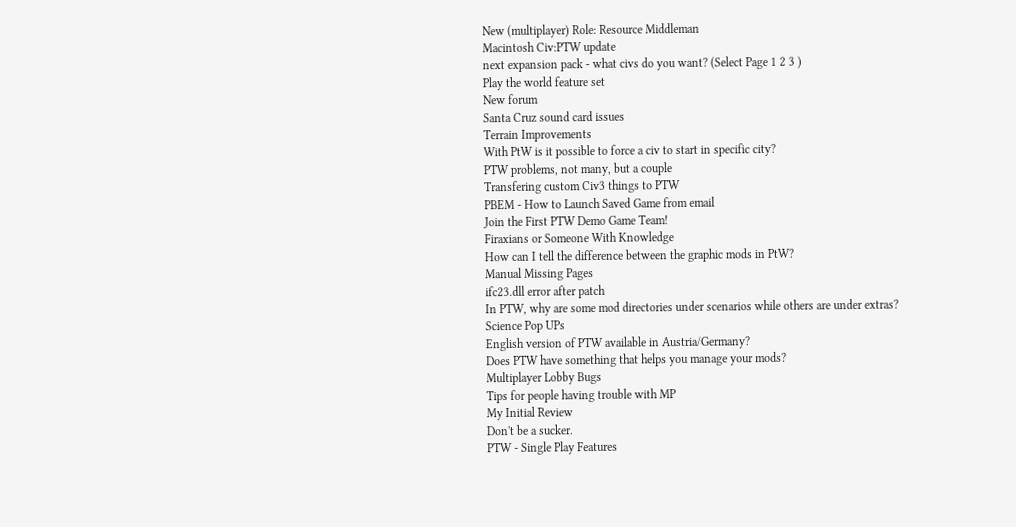New (multiplayer) Role: Resource Middleman
Macintosh Civ:PTW update
next expansion pack - what civs do you want? (Select Page 1 2 3 )
Play the world feature set
New forum
Santa Cruz sound card issues
Terrain Improvements
With PtW is it possible to force a civ to start in specific city?
PTW problems, not many, but a couple
Transfering custom Civ3 things to PTW
PBEM - How to Launch Saved Game from email
Join the First PTW Demo Game Team!
Firaxians or Someone With Knowledge
How can I tell the difference between the graphic mods in PtW?
Manual Missing Pages
ifc23.dll error after patch
In PTW, why are some mod directories under scenarios while others are under extras?
Science Pop UPs
English version of PTW available in Austria/Germany?
Does PTW have something that helps you manage your mods?
Multiplayer Lobby Bugs
Tips for people having trouble with MP
My Initial Review
Don't be a sucker.
PTW - Single Play Features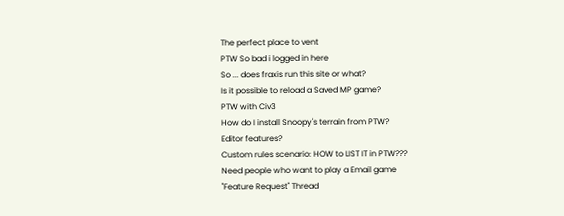The perfect place to vent
PTW So bad i logged in here
So ... does fraxis run this site or what?
Is it possible to reload a Saved MP game?
PTW with Civ3
How do I install Snoopy's terrain from PTW?
Editor features?
Custom rules scenario: HOW to LIST IT in PTW???
Need people who want to play a Email game
"Feature Request" Thread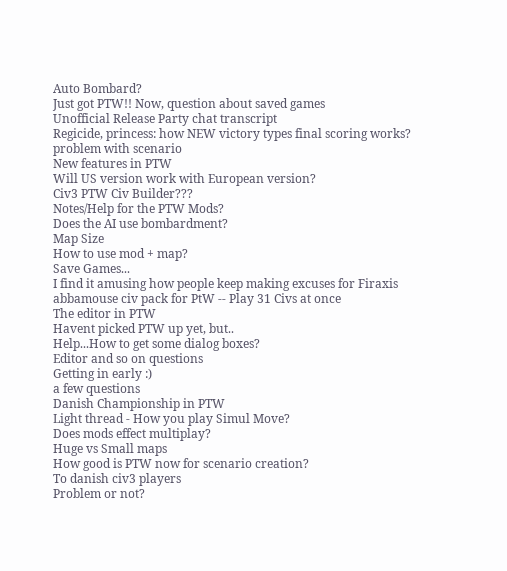Auto Bombard?
Just got PTW!! Now, question about saved games
Unofficial Release Party chat transcript
Regicide, princess: how NEW victory types final scoring works?
problem with scenario
New features in PTW
Will US version work with European version?
Civ3 PTW Civ Builder???
Notes/Help for the PTW Mods?
Does the AI use bombardment?
Map Size
How to use mod + map?
Save Games...
I find it amusing how people keep making excuses for Firaxis
abbamouse civ pack for PtW -- Play 31 Civs at once
The editor in PTW
Havent picked PTW up yet, but..
Help...How to get some dialog boxes?
Editor and so on questions
Getting in early :)
a few questions
Danish Championship in PTW
Light thread - How you play Simul Move?
Does mods effect multiplay?
Huge vs Small maps
How good is PTW now for scenario creation?
To danish civ3 players
Problem or not?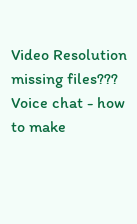Video Resolution
missing files???
Voice chat - how to make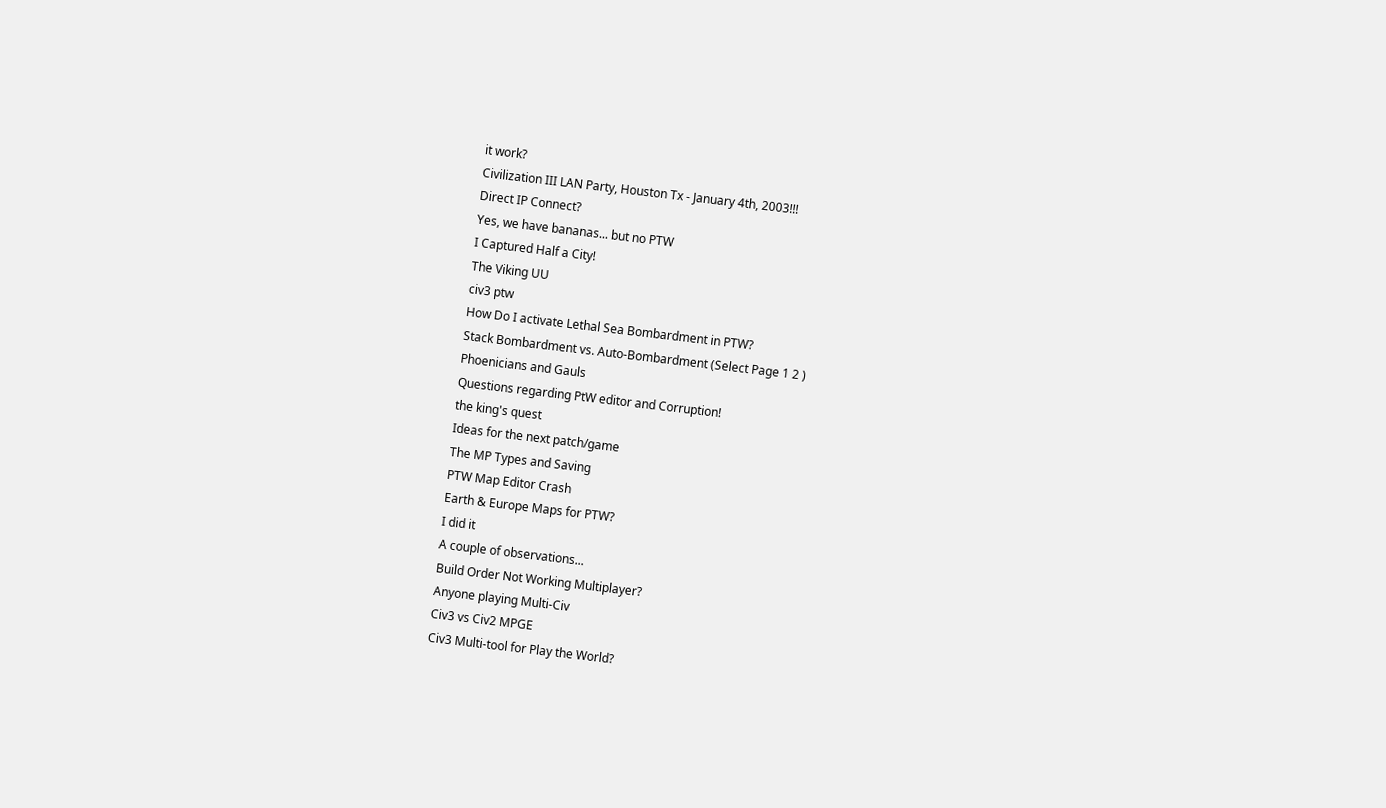it work?
Civilization III LAN Party, Houston Tx - January 4th, 2003!!!
Direct IP Connect?
Yes, we have bananas... but no PTW
I Captured Half a City!
The Viking UU
civ3 ptw
How Do I activate Lethal Sea Bombardment in PTW?
Stack Bombardment vs. Auto-Bombardment (Select Page 1 2 )
Phoenicians and Gauls
Questions regarding PtW editor and Corruption!
the king's quest
Ideas for the next patch/game
The MP Types and Saving
PTW Map Editor Crash
Earth & Europe Maps for PTW?
I did it
A couple of observations...
Build Order Not Working Multiplayer?
Anyone playing Multi-Civ
Civ3 vs Civ2 MPGE
Civ3 Multi-tool for Play the World?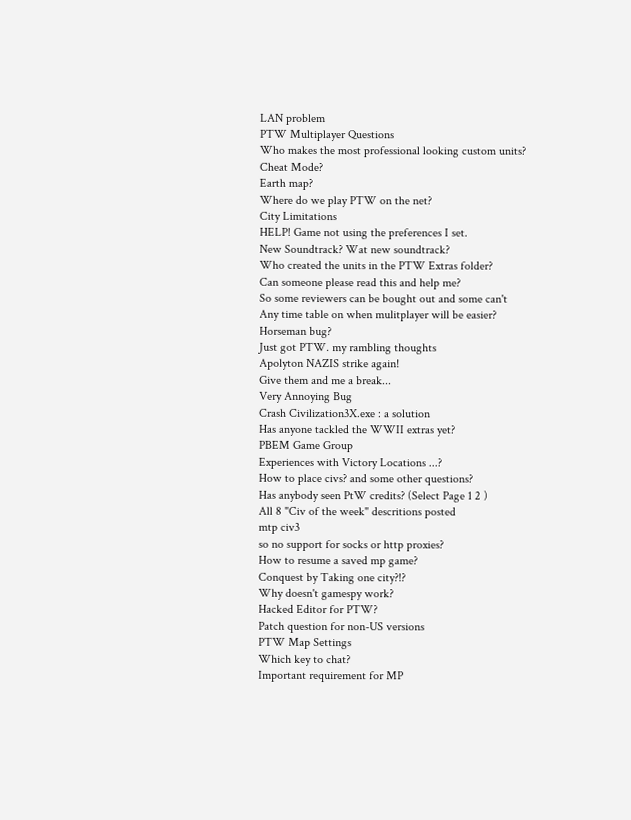LAN problem
PTW Multiplayer Questions
Who makes the most professional looking custom units?
Cheat Mode?
Earth map?
Where do we play PTW on the net?
City Limitations
HELP! Game not using the preferences I set.
New Soundtrack? Wat new soundtrack?
Who created the units in the PTW Extras folder?
Can someone please read this and help me?
So some reviewers can be bought out and some can't
Any time table on when mulitplayer will be easier?
Horseman bug?
Just got PTW. my rambling thoughts
Apolyton NAZIS strike again!
Give them and me a break...
Very Annoying Bug
Crash Civilization3X.exe : a solution
Has anyone tackled the WWII extras yet?
PBEM Game Group
Experiences with Victory Locations ...?
How to place civs? and some other questions?
Has anybody seen PtW credits? (Select Page 1 2 )
All 8 "Civ of the week" descritions posted
mtp civ3
so no support for socks or http proxies?
How to resume a saved mp game?
Conquest by Taking one city?!?
Why doesn't gamespy work?
Hacked Editor for PTW?
Patch question for non-US versions
PTW Map Settings
Which key to chat?
Important requirement for MP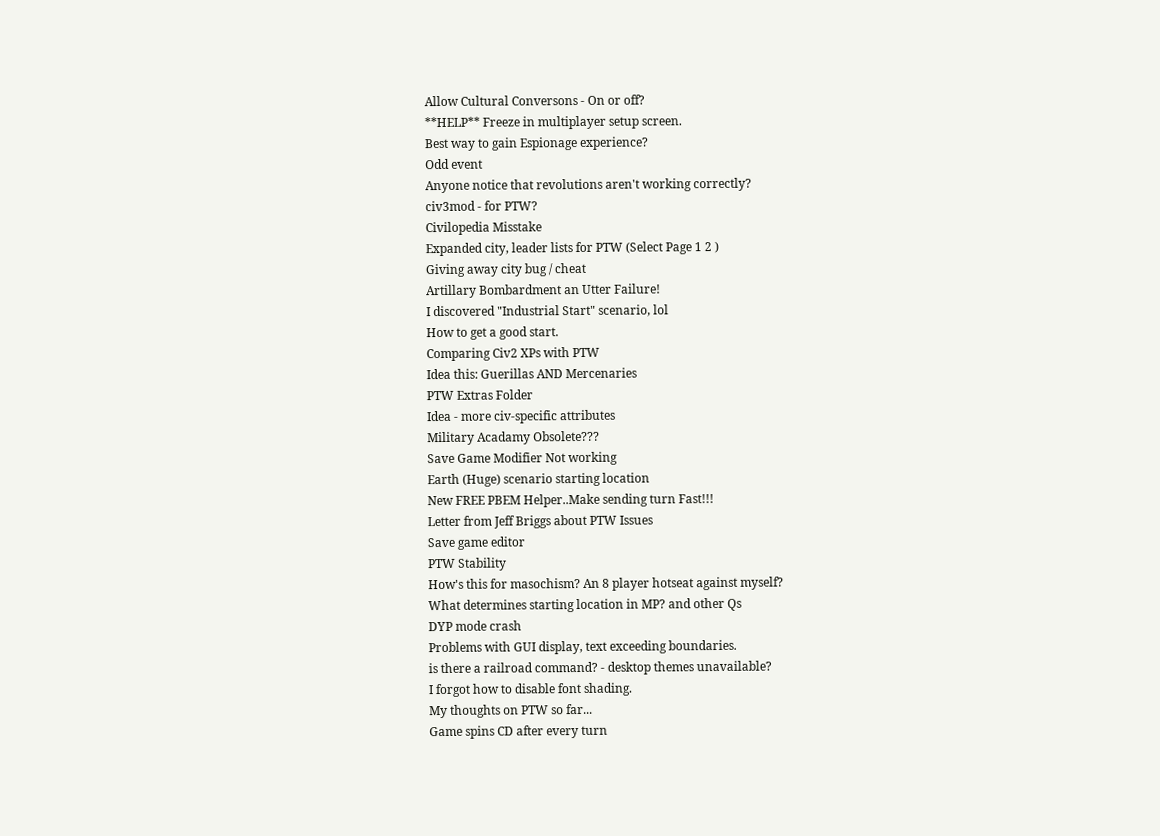Allow Cultural Conversons - On or off?
**HELP** Freeze in multiplayer setup screen.
Best way to gain Espionage experience?
Odd event
Anyone notice that revolutions aren't working correctly?
civ3mod - for PTW?
Civilopedia Misstake
Expanded city, leader lists for PTW (Select Page 1 2 )
Giving away city bug / cheat
Artillary Bombardment an Utter Failure!
I discovered "Industrial Start" scenario, lol
How to get a good start.
Comparing Civ2 XPs with PTW
Idea this: Guerillas AND Mercenaries
PTW Extras Folder
Idea - more civ-specific attributes
Military Acadamy Obsolete???
Save Game Modifier Not working
Earth (Huge) scenario starting location
New FREE PBEM Helper..Make sending turn Fast!!!
Letter from Jeff Briggs about PTW Issues
Save game editor
PTW Stability
How's this for masochism? An 8 player hotseat against myself?
What determines starting location in MP? and other Qs
DYP mode crash
Problems with GUI display, text exceeding boundaries.
is there a railroad command? - desktop themes unavailable?
I forgot how to disable font shading.
My thoughts on PTW so far...
Game spins CD after every turn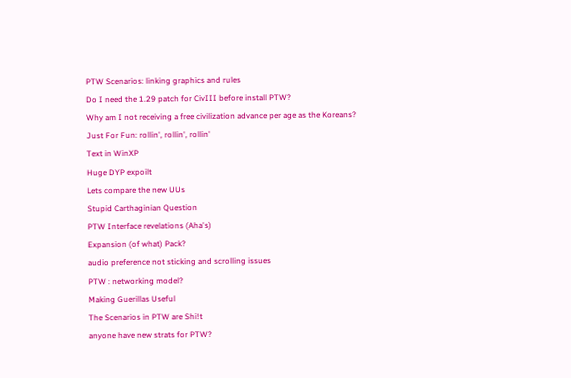PTW Scenarios: linking graphics and rules
Do I need the 1.29 patch for CivIII before install PTW?
Why am I not receiving a free civilization advance per age as the Koreans?
Just For Fun: rollin', rollin', rollin'
Text in WinXP
Huge DYP expoilt
Lets compare the new UUs
Stupid Carthaginian Question
PTW Interface revelations (Aha's)
Expansion (of what) Pack?
audio preference not sticking and scrolling issues
PTW : networking model?
Making Guerillas Useful
The Scenarios in PTW are Shi!t
anyone have new strats for PTW?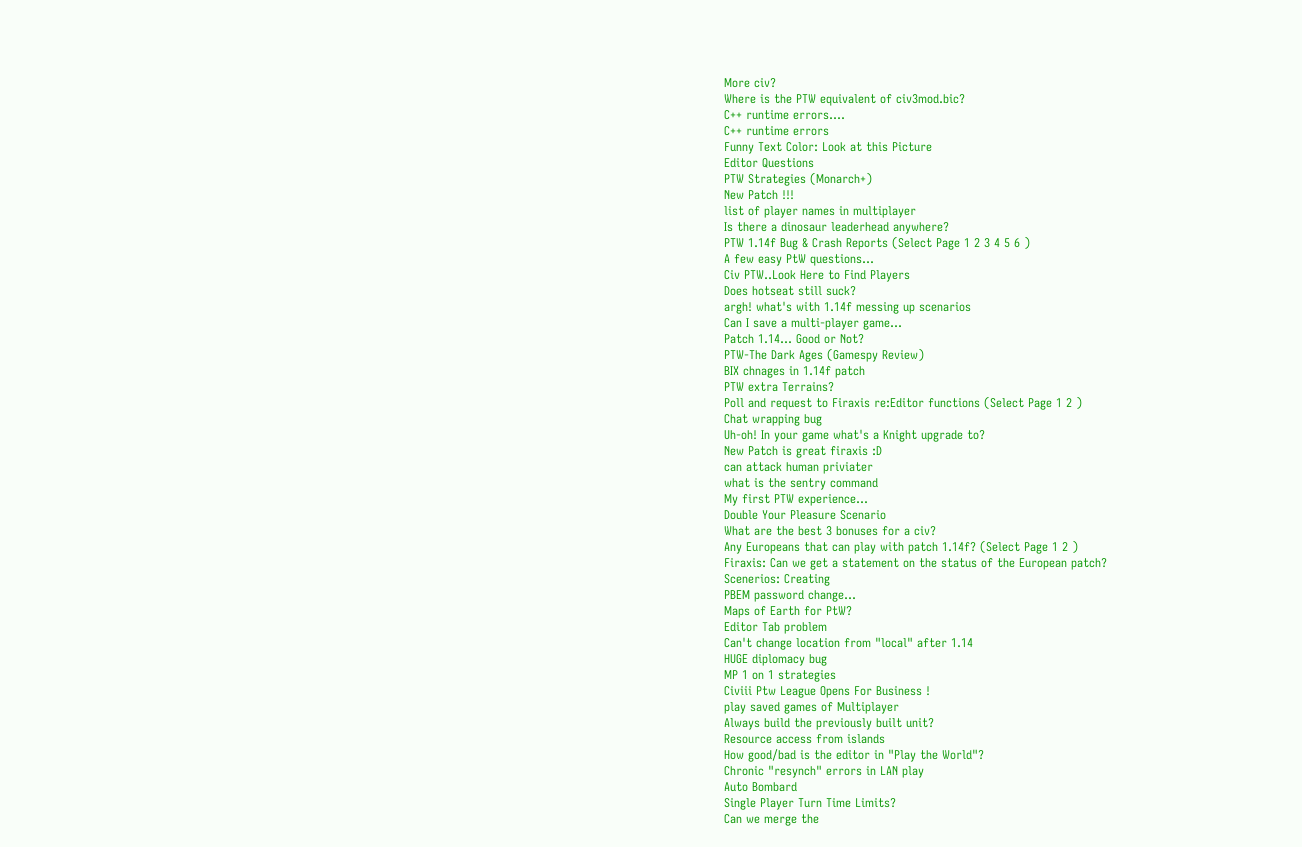More civ?
Where is the PTW equivalent of civ3mod.bic?
C++ runtime errors....
C++ runtime errors
Funny Text Color: Look at this Picture
Editor Questions
PTW Strategies (Monarch+)
New Patch !!!
list of player names in multiplayer
Is there a dinosaur leaderhead anywhere?
PTW 1.14f Bug & Crash Reports (Select Page 1 2 3 4 5 6 )
A few easy PtW questions...
Civ PTW..Look Here to Find Players
Does hotseat still suck?
argh! what's with 1.14f messing up scenarios
Can I save a multi-player game...
Patch 1.14... Good or Not?
PTW-The Dark Ages (Gamespy Review)
BIX chnages in 1.14f patch
PTW extra Terrains?
Poll and request to Firaxis re:Editor functions (Select Page 1 2 )
Chat wrapping bug
Uh-oh! In your game what's a Knight upgrade to?
New Patch is great firaxis :D
can attack human priviater
what is the sentry command
My first PTW experience...
Double Your Pleasure Scenario
What are the best 3 bonuses for a civ?
Any Europeans that can play with patch 1.14f? (Select Page 1 2 )
Firaxis: Can we get a statement on the status of the European patch?
Scenerios: Creating
PBEM password change...
Maps of Earth for PtW?
Editor Tab problem
Can't change location from "local" after 1.14
HUGE diplomacy bug
MP 1 on 1 strategies
Civiii Ptw League Opens For Business !
play saved games of Multiplayer
Always build the previously built unit?
Resource access from islands
How good/bad is the editor in "Play the World"?
Chronic "resynch" errors in LAN play
Auto Bombard
Single Player Turn Time Limits?
Can we merge the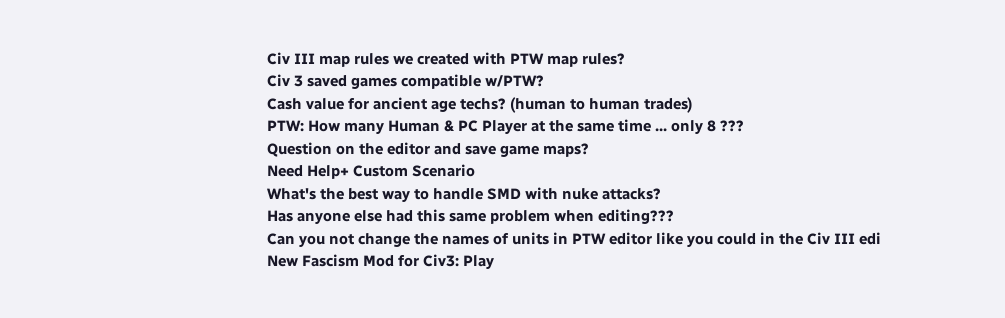Civ III map rules we created with PTW map rules?
Civ 3 saved games compatible w/PTW?
Cash value for ancient age techs? (human to human trades)
PTW: How many Human & PC Player at the same time ... only 8 ???
Question on the editor and save game maps?
Need Help+ Custom Scenario
What's the best way to handle SMD with nuke attacks?
Has anyone else had this same problem when editing???
Can you not change the names of units in PTW editor like you could in the Civ III edi
New Fascism Mod for Civ3: Play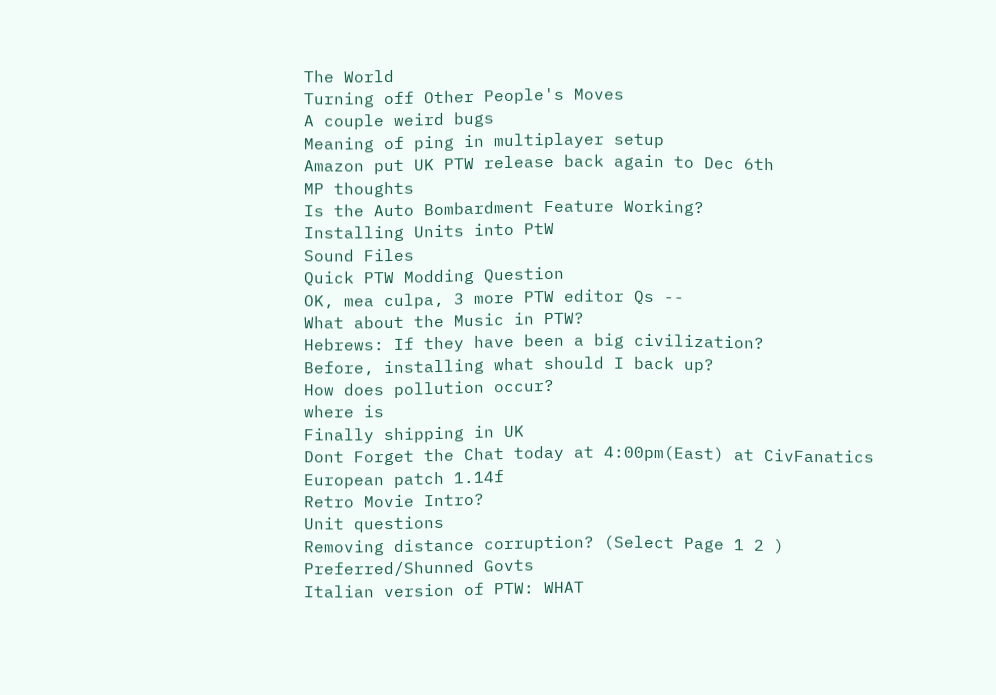The World
Turning off Other People's Moves
A couple weird bugs
Meaning of ping in multiplayer setup
Amazon put UK PTW release back again to Dec 6th
MP thoughts
Is the Auto Bombardment Feature Working?
Installing Units into PtW
Sound Files
Quick PTW Modding Question
OK, mea culpa, 3 more PTW editor Qs --
What about the Music in PTW?
Hebrews: If they have been a big civilization?
Before, installing what should I back up?
How does pollution occur?
where is
Finally shipping in UK
Dont Forget the Chat today at 4:00pm(East) at CivFanatics
European patch 1.14f
Retro Movie Intro?
Unit questions
Removing distance corruption? (Select Page 1 2 )
Preferred/Shunned Govts
Italian version of PTW: WHAT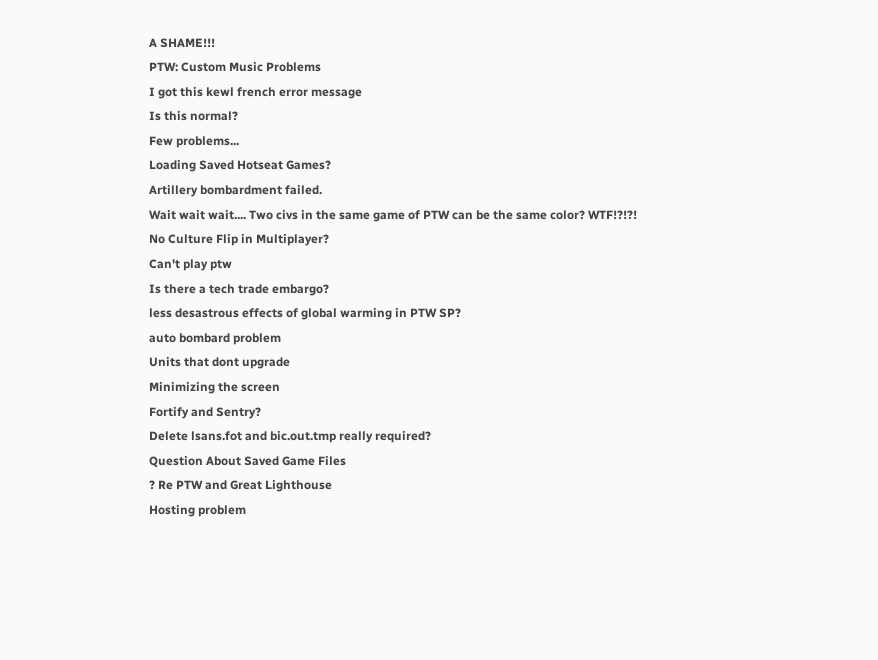A SHAME!!!
PTW: Custom Music Problems
I got this kewl french error message
Is this normal?
Few problems...
Loading Saved Hotseat Games?
Artillery bombardment failed.
Wait wait wait.... Two civs in the same game of PTW can be the same color? WTF!?!?!
No Culture Flip in Multiplayer?
Can't play ptw
Is there a tech trade embargo?
less desastrous effects of global warming in PTW SP?
auto bombard problem
Units that dont upgrade
Minimizing the screen
Fortify and Sentry?
Delete lsans.fot and bic.out.tmp really required?
Question About Saved Game Files
? Re PTW and Great Lighthouse
Hosting problem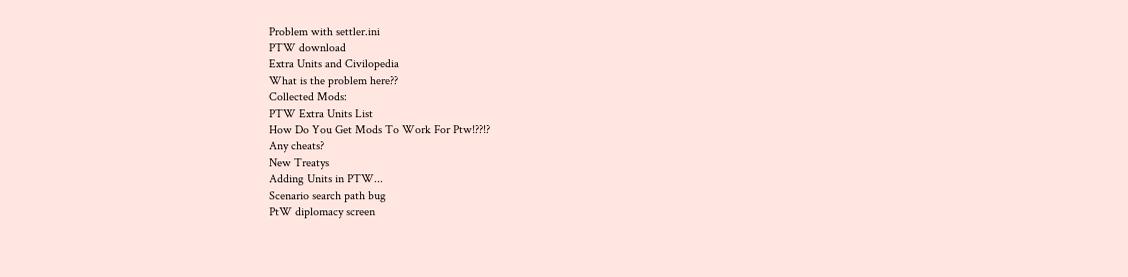Problem with settler.ini
PTW download
Extra Units and Civilopedia
What is the problem here??
Collected Mods:
PTW Extra Units List
How Do You Get Mods To Work For Ptw!??!?
Any cheats?
New Treatys
Adding Units in PTW...
Scenario search path bug
PtW diplomacy screen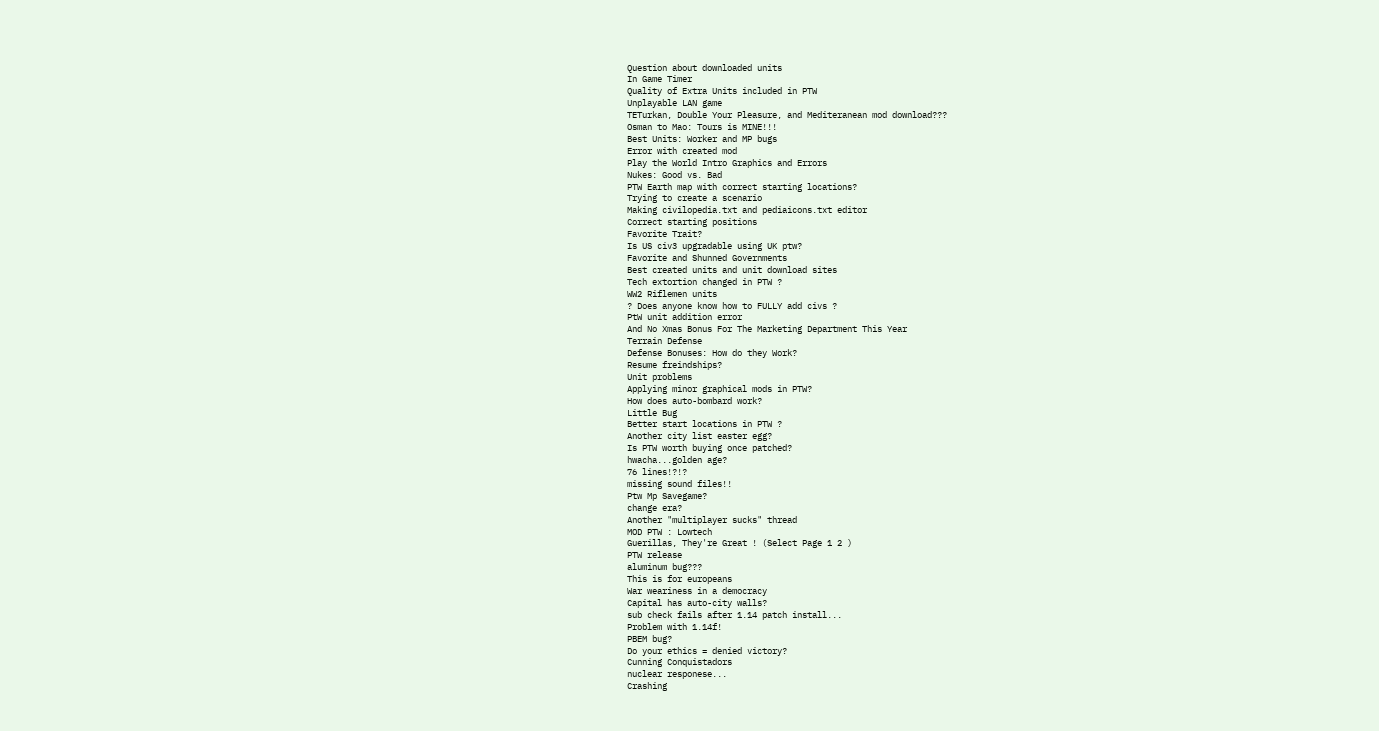Question about downloaded units
In Game Timer
Quality of Extra Units included in PTW
Unplayable LAN game
TETurkan, Double Your Pleasure, and Mediteranean mod download???
Osman to Mao: Tours is MINE!!!
Best Units: Worker and MP bugs
Error with created mod
Play the World Intro Graphics and Errors
Nukes: Good vs. Bad
PTW Earth map with correct starting locations?
Trying to create a scenario
Making civilopedia.txt and pediaicons.txt editor
Correct starting positions
Favorite Trait?
Is US civ3 upgradable using UK ptw?
Favorite and Shunned Governments
Best created units and unit download sites
Tech extortion changed in PTW ?
WW2 Riflemen units
? Does anyone know how to FULLY add civs ?
PtW unit addition error
And No Xmas Bonus For The Marketing Department This Year
Terrain Defense
Defense Bonuses: How do they Work?
Resume freindships?
Unit problems
Applying minor graphical mods in PTW?
How does auto-bombard work?
Little Bug
Better start locations in PTW ?
Another city list easter egg?
Is PTW worth buying once patched?
hwacha...golden age?
76 lines!?!?
missing sound files!!
Ptw Mp Savegame?
change era?
Another "multiplayer sucks" thread
MOD PTW : Lowtech
Guerillas, They're Great ! (Select Page 1 2 )
PTW release
aluminum bug???
This is for europeans
War weariness in a democracy
Capital has auto-city walls?
sub check fails after 1.14 patch install...
Problem with 1.14f!
PBEM bug?
Do your ethics = denied victory?
Cunning Conquistadors
nuclear responese...
Crashing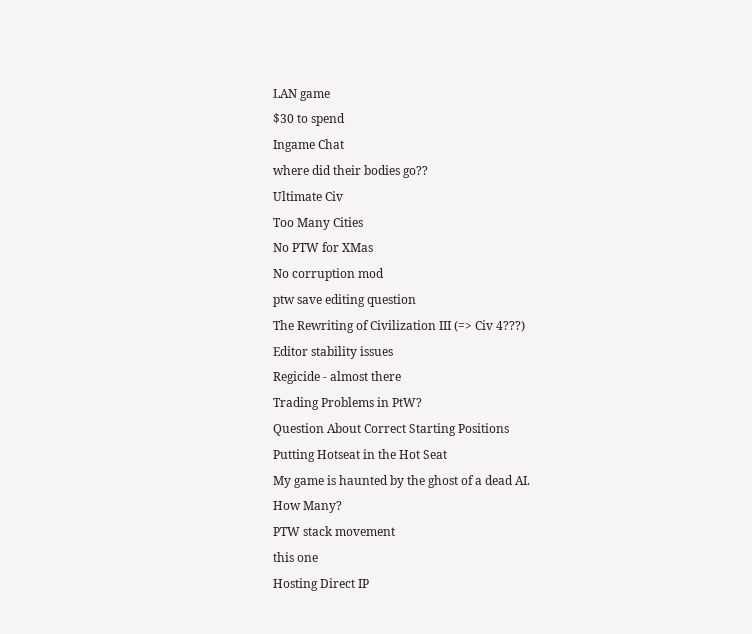LAN game
$30 to spend
Ingame Chat
where did their bodies go??
Ultimate Civ
Too Many Cities
No PTW for XMas
No corruption mod
ptw save editing question
The Rewriting of Civilization III (=> Civ 4???)
Editor stability issues
Regicide - almost there
Trading Problems in PtW?
Question About Correct Starting Positions
Putting Hotseat in the Hot Seat
My game is haunted by the ghost of a dead AI.
How Many?
PTW stack movement
this one
Hosting Direct IP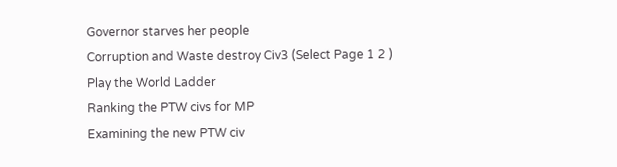Governor starves her people
Corruption and Waste destroy Civ3 (Select Page 1 2 )
Play the World Ladder
Ranking the PTW civs for MP
Examining the new PTW civ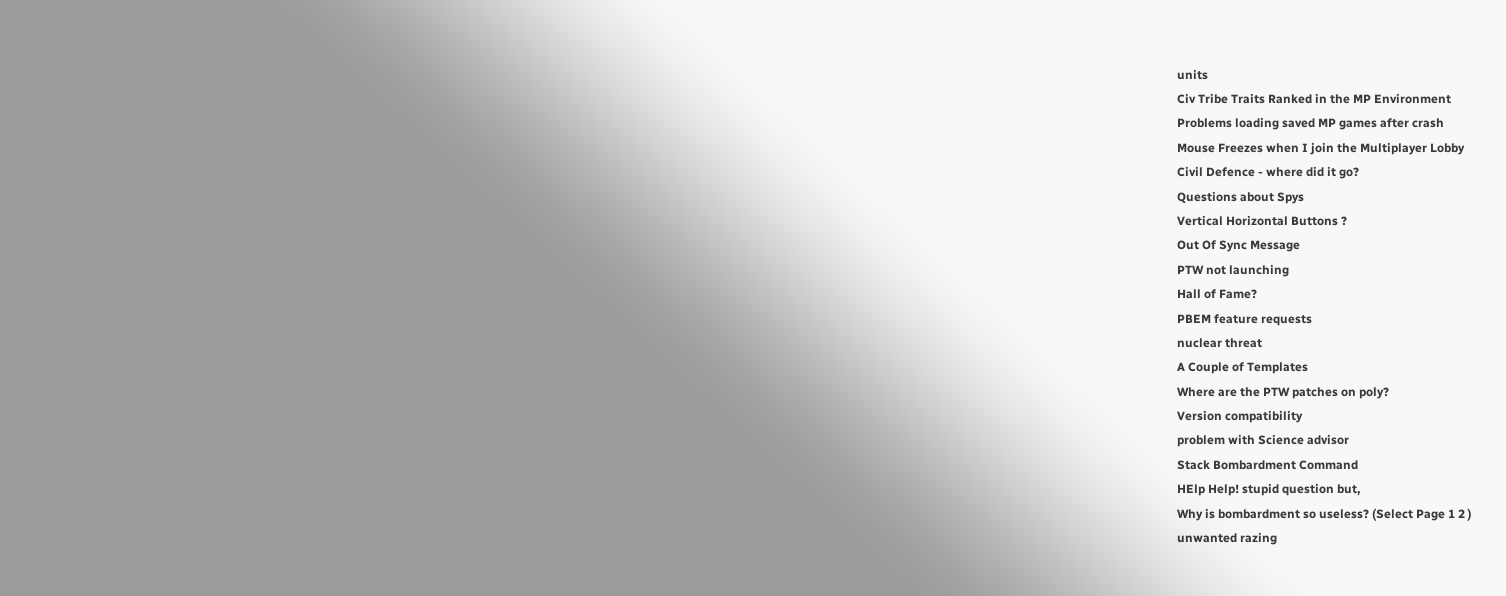units
Civ Tribe Traits Ranked in the MP Environment
Problems loading saved MP games after crash
Mouse Freezes when I join the Multiplayer Lobby
Civil Defence - where did it go?
Questions about Spys
Vertical Horizontal Buttons ?
Out Of Sync Message
PTW not launching
Hall of Fame?
PBEM feature requests
nuclear threat
A Couple of Templates
Where are the PTW patches on poly?
Version compatibility
problem with Science advisor
Stack Bombardment Command
HElp Help! stupid question but,
Why is bombardment so useless? (Select Page 1 2 )
unwanted razing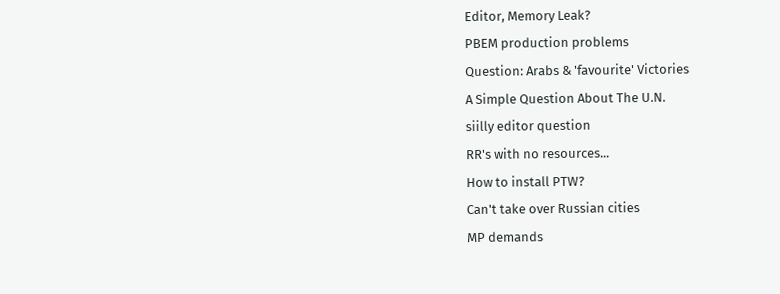Editor, Memory Leak?
PBEM production problems
Question: Arabs & 'favourite' Victories
A Simple Question About The U.N.
siilly editor question
RR's with no resources...
How to install PTW?
Can't take over Russian cities
MP demands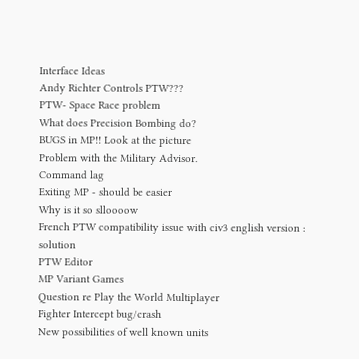Interface Ideas
Andy Richter Controls PTW???
PTW- Space Race problem
What does Precision Bombing do?
BUGS in MP!! Look at the picture
Problem with the Military Advisor.
Command lag
Exiting MP - should be easier
Why is it so slloooow
French PTW compatibility issue with civ3 english version : solution
PTW Editor
MP Variant Games
Question re Play the World Multiplayer
Fighter Intercept bug/crash
New possibilities of well known units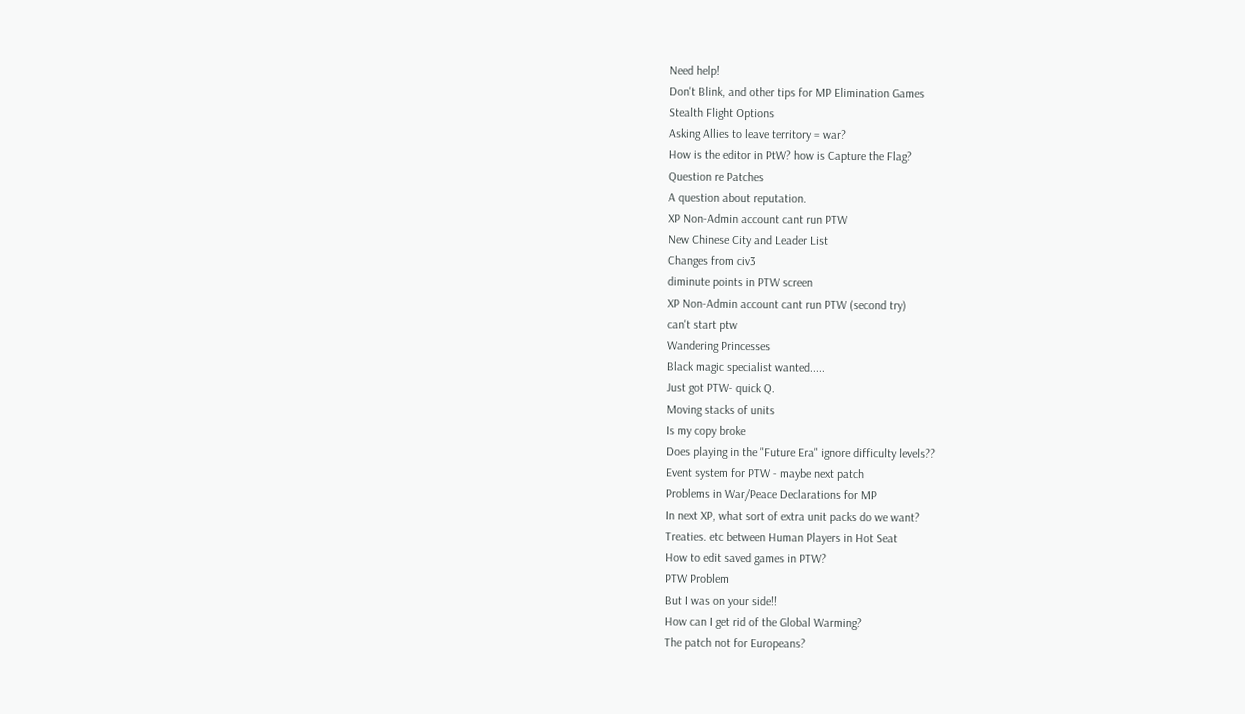Need help!
Don't Blink, and other tips for MP Elimination Games
Stealth Flight Options
Asking Allies to leave territory = war?
How is the editor in PtW? how is Capture the Flag?
Question re Patches
A question about reputation.
XP Non-Admin account cant run PTW
New Chinese City and Leader List
Changes from civ3
diminute points in PTW screen
XP Non-Admin account cant run PTW (second try)
can't start ptw
Wandering Princesses
Black magic specialist wanted.....
Just got PTW- quick Q.
Moving stacks of units
Is my copy broke
Does playing in the "Future Era" ignore difficulty levels??
Event system for PTW - maybe next patch
Problems in War/Peace Declarations for MP
In next XP, what sort of extra unit packs do we want?
Treaties. etc between Human Players in Hot Seat
How to edit saved games in PTW?
PTW Problem
But I was on your side!!
How can I get rid of the Global Warming?
The patch not for Europeans?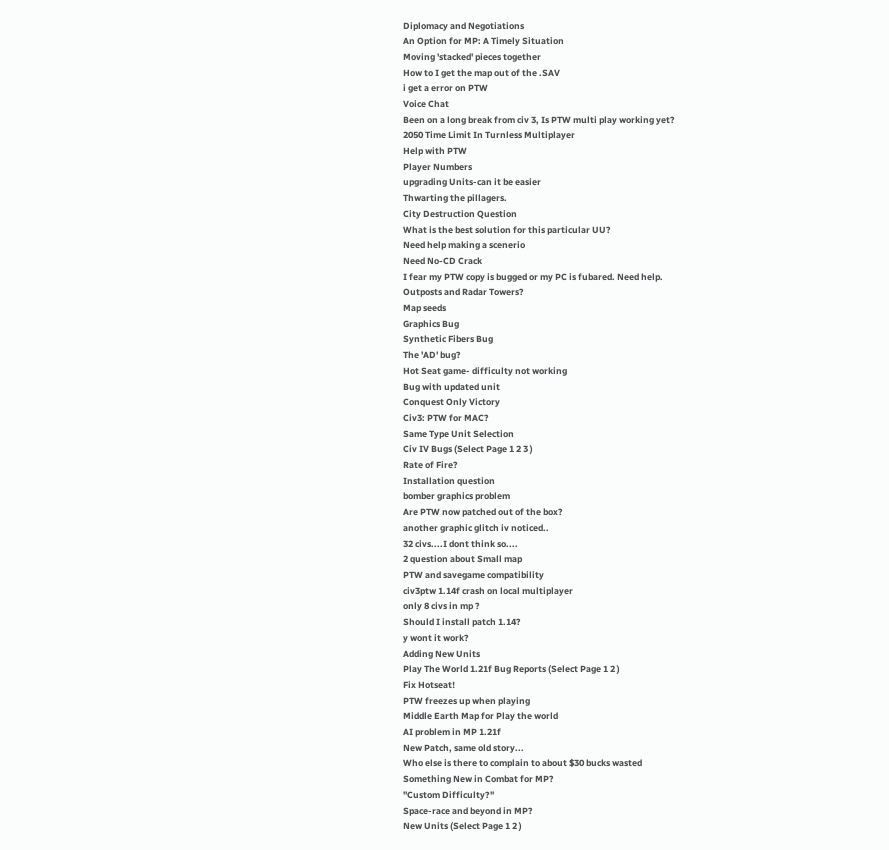Diplomacy and Negotiations
An Option for MP: A Timely Situation
Moving 'stacked' pieces together
How to I get the map out of the .SAV
i get a error on PTW
Voice Chat
Been on a long break from civ 3, Is PTW multi play working yet?
2050 Time Limit In Turnless Multiplayer
Help with PTW
Player Numbers
upgrading Units-can it be easier
Thwarting the pillagers.
City Destruction Question
What is the best solution for this particular UU?
Need help making a scenerio
Need No-CD Crack
I fear my PTW copy is bugged or my PC is fubared. Need help.
Outposts and Radar Towers?
Map seeds
Graphics Bug
Synthetic Fibers Bug
The 'AD' bug?
Hot Seat game- difficulty not working
Bug with updated unit
Conquest Only Victory
Civ3: PTW for MAC?
Same Type Unit Selection
Civ IV Bugs (Select Page 1 2 3 )
Rate of Fire?
Installation question
bomber graphics problem
Are PTW now patched out of the box?
another graphic glitch iv noticed..
32 civs....I dont think so....
2 question about Small map
PTW and savegame compatibility
civ3ptw 1.14f crash on local multiplayer
only 8 civs in mp ?
Should I install patch 1.14?
y wont it work?
Adding New Units
Play The World 1.21f Bug Reports (Select Page 1 2 )
Fix Hotseat!
PTW freezes up when playing
Middle Earth Map for Play the world
AI problem in MP 1.21f
New Patch, same old story...
Who else is there to complain to about $30 bucks wasted
Something New in Combat for MP?
"Custom Difficulty?"
Space-race and beyond in MP?
New Units (Select Page 1 2 )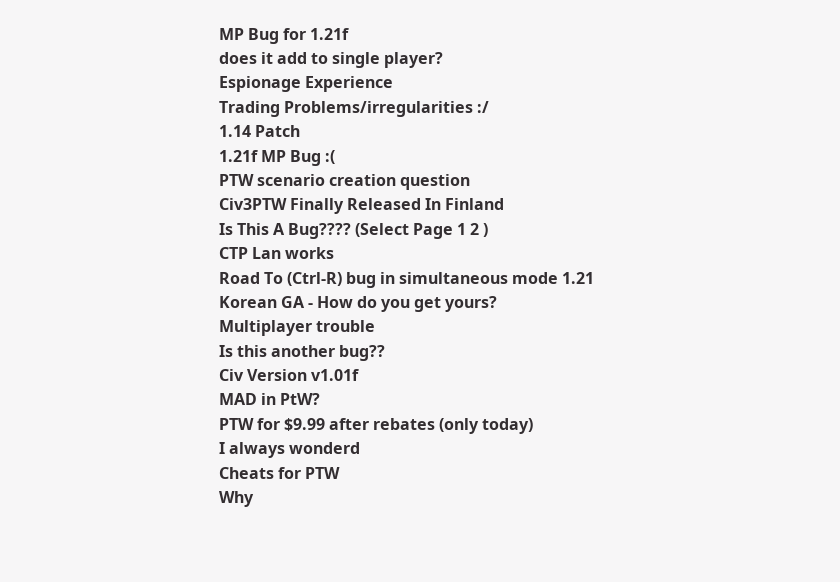MP Bug for 1.21f
does it add to single player?
Espionage Experience
Trading Problems/irregularities :/
1.14 Patch
1.21f MP Bug :(
PTW scenario creation question
Civ3PTW Finally Released In Finland
Is This A Bug???? (Select Page 1 2 )
CTP Lan works
Road To (Ctrl-R) bug in simultaneous mode 1.21
Korean GA - How do you get yours?
Multiplayer trouble
Is this another bug??
Civ Version v1.01f
MAD in PtW?
PTW for $9.99 after rebates (only today)
I always wonderd
Cheats for PTW
Why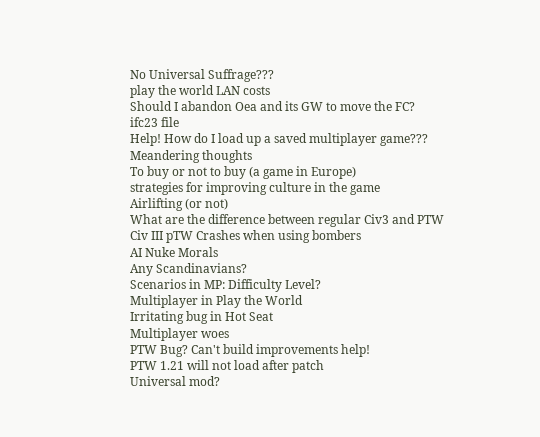No Universal Suffrage???
play the world LAN costs
Should I abandon Oea and its GW to move the FC?
ifc23 file
Help! How do I load up a saved multiplayer game???
Meandering thoughts
To buy or not to buy (a game in Europe)
strategies for improving culture in the game
Airlifting (or not)
What are the difference between regular Civ3 and PTW
Civ III pTW Crashes when using bombers
AI Nuke Morals
Any Scandinavians?
Scenarios in MP: Difficulty Level?
Multiplayer in Play the World
Irritating bug in Hot Seat
Multiplayer woes
PTW Bug? Can't build improvements help!
PTW 1.21 will not load after patch
Universal mod?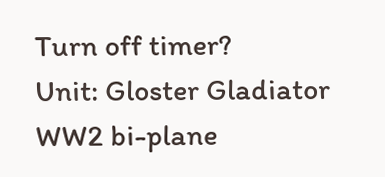Turn off timer?
Unit: Gloster Gladiator WW2 bi-plane